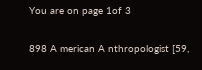You are on page 1of 3

898 A merican A nthropologist [59,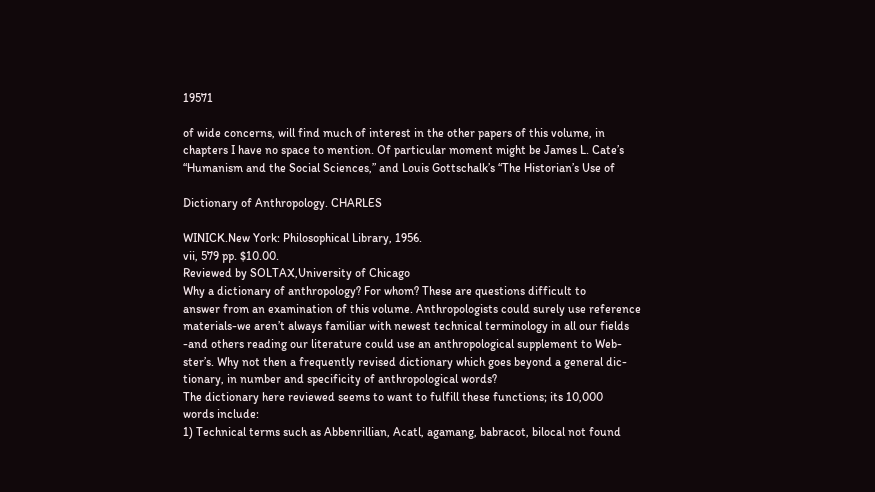19571

of wide concerns, will find much of interest in the other papers of this volume, in
chapters I have no space to mention. Of particular moment might be James L. Cate’s
“Humanism and the Social Sciences,” and Louis Gottschalk’s “The Historian’s Use of

Dictionary of Anthropology. CHARLES

WINICK.New York: Philosophical Library, 1956.
vii, 579 pp. $10.00.
Reviewed by SOLTAX,University of Chicago
Why a dictionary of anthropology? For whom? These are questions difficult to
answer from an examination of this volume. Anthropologists could surely use reference
materials-we aren’t always familiar with newest technical terminology in all our fields
-and others reading our literature could use an anthropological supplement to Web-
ster’s. Why not then a frequently revised dictionary which goes beyond a general dic-
tionary, in number and specificity of anthropological words?
The dictionary here reviewed seems to want to fulfill these functions; its 10,000
words include:
1) Technical terms such as Abbenrillian, Acatl, agamang, babracot, bilocal not found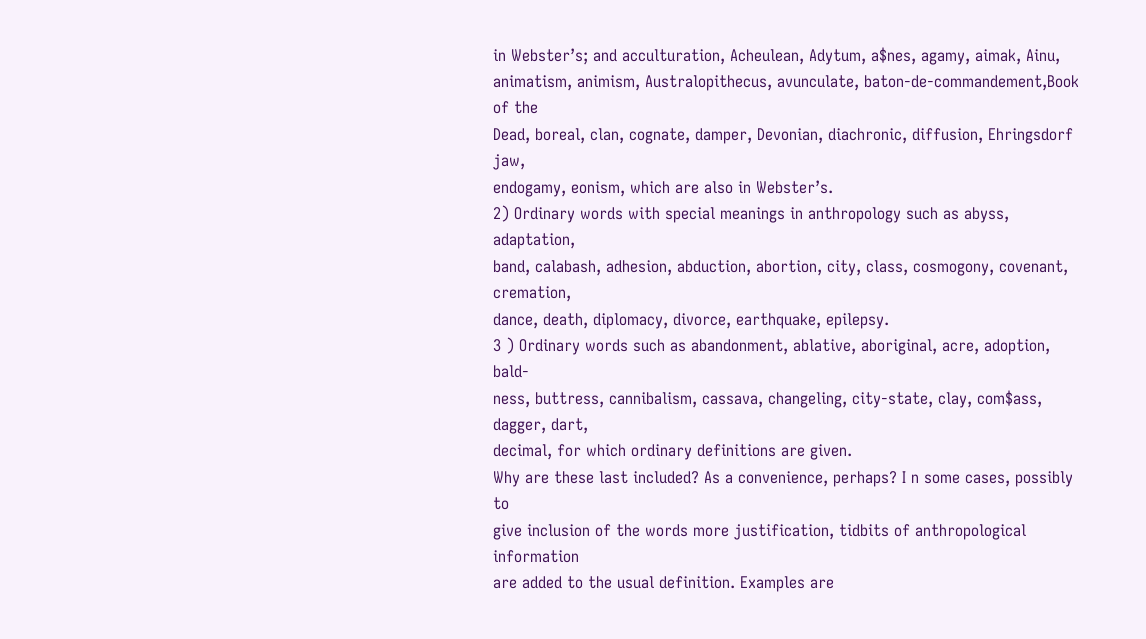in Webster’s; and acculturation, Acheulean, Adytum, a$nes, agamy, aimak, Ainu,
animatism, animism, Australopithecus, avunculate, baton-de-commandement,Book of the
Dead, boreal, clan, cognate, damper, Devonian, diachronic, diffusion, Ehringsdorf jaw,
endogamy, eonism, which are also in Webster’s.
2) Ordinary words with special meanings in anthropology such as abyss, adaptation,
band, calabash, adhesion, abduction, abortion, city, class, cosmogony, covenant, cremation,
dance, death, diplomacy, divorce, earthquake, epilepsy.
3 ) Ordinary words such as abandonment, ablative, aboriginal, acre, adoption, bald-
ness, buttress, cannibalism, cassava, changeling, city-state, clay, com$ass, dagger, dart,
decimal, for which ordinary definitions are given.
Why are these last included? As a convenience, perhaps? I n some cases, possibly to
give inclusion of the words more justification, tidbits of anthropological information
are added to the usual definition. Examples are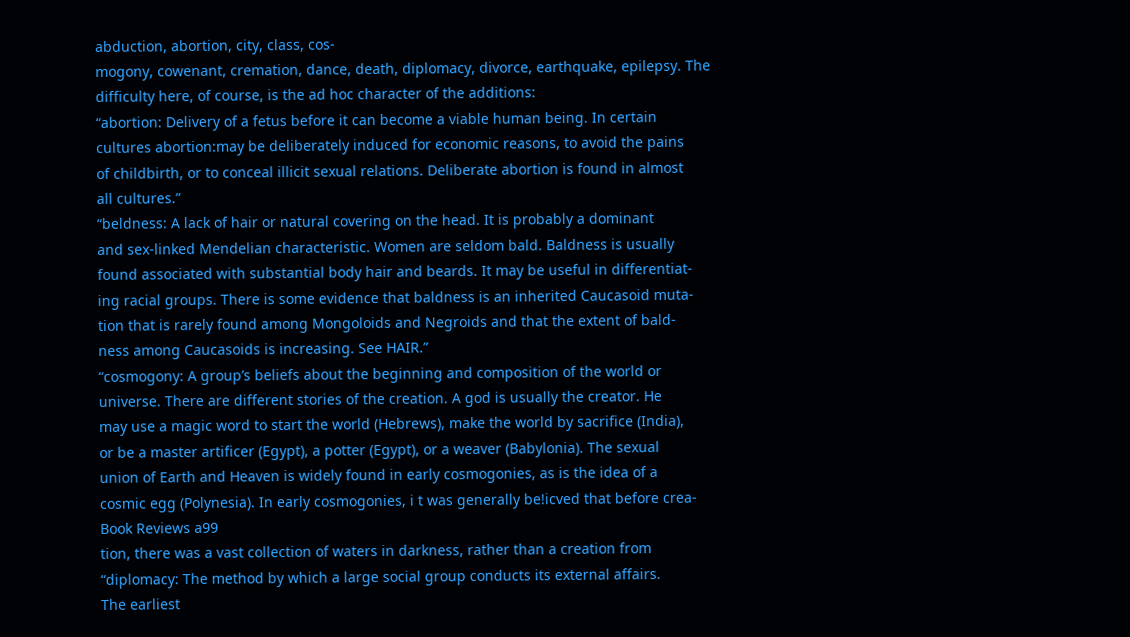abduction, abortion, city, class, cos-
mogony, cowenant, cremation, dance, death, diplomacy, divorce, earthquake, epilepsy. The
difficulty here, of course, is the ad hoc character of the additions:
“abortion: Delivery of a fetus before it can become a viable human being. In certain
cultures abortion:may be deliberately induced for economic reasons, to avoid the pains
of childbirth, or to conceal illicit sexual relations. Deliberate abortion is found in almost
all cultures.”
“beldness: A lack of hair or natural covering on the head. It is probably a dominant
and sex-linked Mendelian characteristic. Women are seldom bald. Baldness is usually
found associated with substantial body hair and beards. It may be useful in differentiat-
ing racial groups. There is some evidence that baldness is an inherited Caucasoid muta-
tion that is rarely found among Mongoloids and Negroids and that the extent of bald-
ness among Caucasoids is increasing. See HAIR.”
“cosmogony: A group’s beliefs about the beginning and composition of the world or
universe. There are different stories of the creation. A god is usually the creator. He
may use a magic word to start the world (Hebrews), make the world by sacrifice (India),
or be a master artificer (Egypt), a potter (Egypt), or a weaver (Babylonia). The sexual
union of Earth and Heaven is widely found in early cosmogonies, as is the idea of a
cosmic egg (Polynesia). In early cosmogonies, i t was generally be!icved that before crea-
Book Reviews a99
tion, there was a vast collection of waters in darkness, rather than a creation from
“diplomacy: The method by which a large social group conducts its external affairs.
The earliest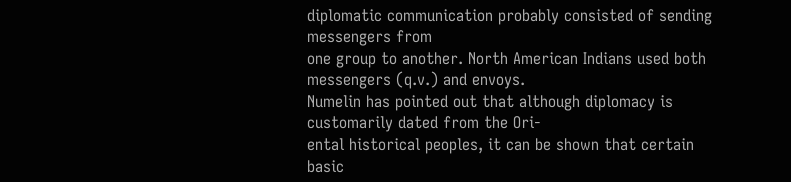diplomatic communication probably consisted of sending messengers from
one group to another. North American Indians used both messengers (q.v.) and envoys.
Numelin has pointed out that although diplomacy is customarily dated from the Ori-
ental historical peoples, it can be shown that certain basic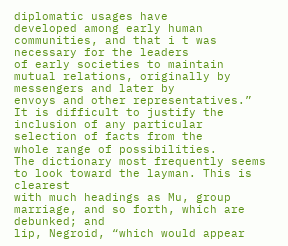diplomatic usages have
developed among early human communities, and that i t was necessary for the leaders
of early societies to maintain mutual relations, originally by messengers and later by
envoys and other representatives.”
It is difficult to justify the inclusion of any particular selection of facts from the
whole range of possibilities.
The dictionary most frequently seems to look toward the layman. This is clearest
with much headings as Mu, group marriage, and so forth, which are debunked; and
lip, Negroid, “which would appear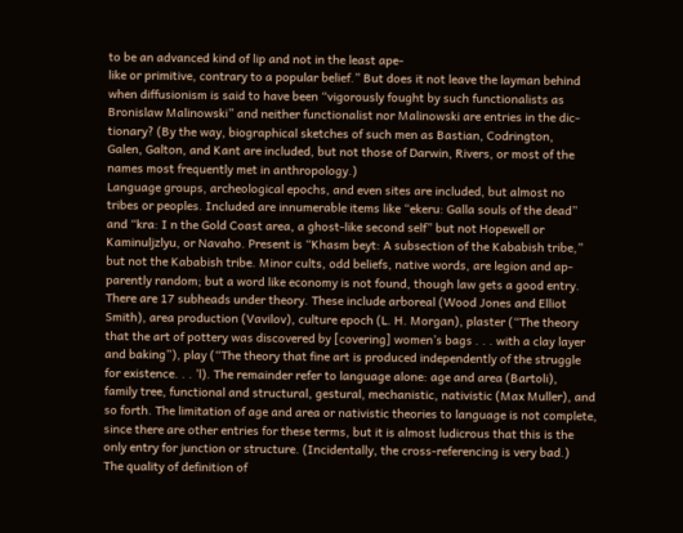to be an advanced kind of lip and not in the least ape-
like or primitive, contrary to a popular belief.” But does it not leave the layman behind
when diffusionism is said to have been “vigorously fought by such functionalists as
Bronislaw Malinowski” and neither functionalist nor Malinowski are entries in the dic-
tionary? (By the way, biographical sketches of such men as Bastian, Codrington,
Galen, Galton, and Kant are included, but not those of Darwin, Rivers, or most of the
names most frequently met in anthropology.)
Language groups, archeological epochs, and even sites are included, but almost no
tribes or peoples. Included are innumerable items like “ekeru: Galla souls of the dead”
and “kra: I n the Gold Coast area, a ghost-like second self” but not Hopewell or
Kaminuljzlyu, or Navaho. Present is “Khasm beyt: A subsection of the Kababish tribe,”
but not the Kababish tribe. Minor cults, odd beliefs, native words, are legion and ap-
parently random; but a word like economy is not found, though law gets a good entry.
There are 17 subheads under theory. These include arboreal (Wood Jones and Elliot
Smith), area production (Vavilov), culture epoch (L. H. Morgan), plaster (“The theory
that the art of pottery was discovered by [covering] women’s bags . . . with a clay layer
and baking”), play (“The theory that fine art is produced independently of the struggle
for existence. . . ’l). The remainder refer to language alone: age and area (Bartoli),
family tree, functional and structural, gestural, mechanistic, nativistic (Max Muller), and
so forth. The limitation of age and area or nativistic theories to language is not complete,
since there are other entries for these terms, but it is almost ludicrous that this is the
only entry for junction or structure. (Incidentally, the cross-referencing is very bad.)
The quality of definition of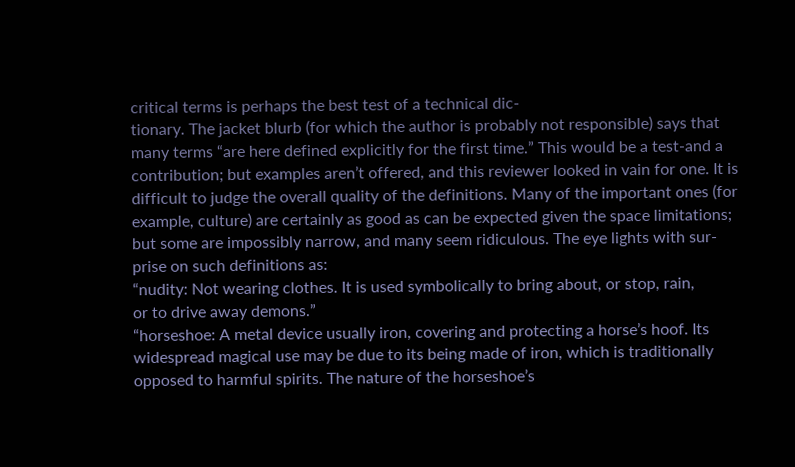critical terms is perhaps the best test of a technical dic-
tionary. The jacket blurb (for which the author is probably not responsible) says that
many terms “are here defined explicitly for the first time.” This would be a test-and a
contribution; but examples aren’t offered, and this reviewer looked in vain for one. It is
difficult to judge the overall quality of the definitions. Many of the important ones (for
example, culture) are certainly as good as can be expected given the space limitations;
but some are impossibly narrow, and many seem ridiculous. The eye lights with sur-
prise on such definitions as:
“nudity: Not wearing clothes. It is used symbolically to bring about, or stop, rain,
or to drive away demons.”
“horseshoe: A metal device usually iron, covering and protecting a horse’s hoof. Its
widespread magical use may be due to its being made of iron, which is traditionally
opposed to harmful spirits. The nature of the horseshoe’s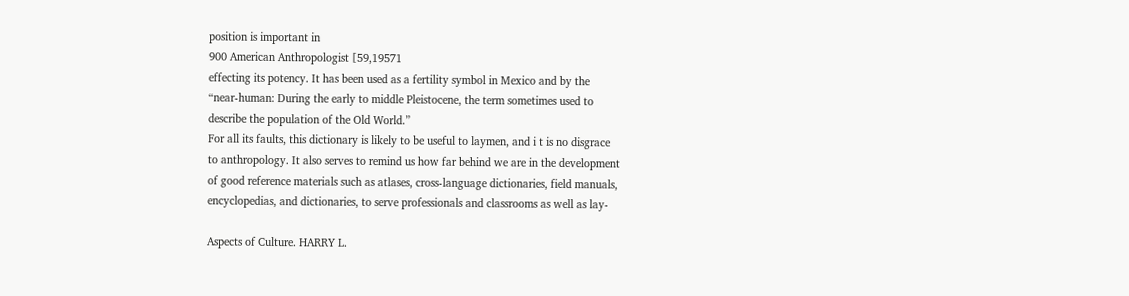position is important in
900 American Anthropologist [59,19571
effecting its potency. It has been used as a fertility symbol in Mexico and by the
“near-human: During the early to middle Pleistocene, the term sometimes used to
describe the population of the Old World.”
For all its faults, this dictionary is likely to be useful to laymen, and i t is no disgrace
to anthropology. It also serves to remind us how far behind we are in the development
of good reference materials such as atlases, cross-language dictionaries, field manuals,
encyclopedias, and dictionaries, to serve professionals and classrooms as well as lay-

Aspects of Culture. HARRY L.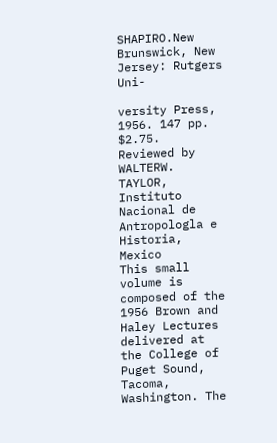SHAPIRO.New Brunswick, New Jersey: Rutgers Uni-

versity Press, 1956. 147 pp. $2.75.
Reviewed by WALTERW. TAYLOR,
Instituto Nacional de Antropologla e Historia, Mexico
This small volume is composed of the 1956 Brown and Haley Lectures delivered at
the College of Puget Sound, Tacoma, Washington. The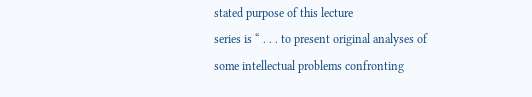stated purpose of this lecture
series is “ . . . to present original analyses of some intellectual problems confronting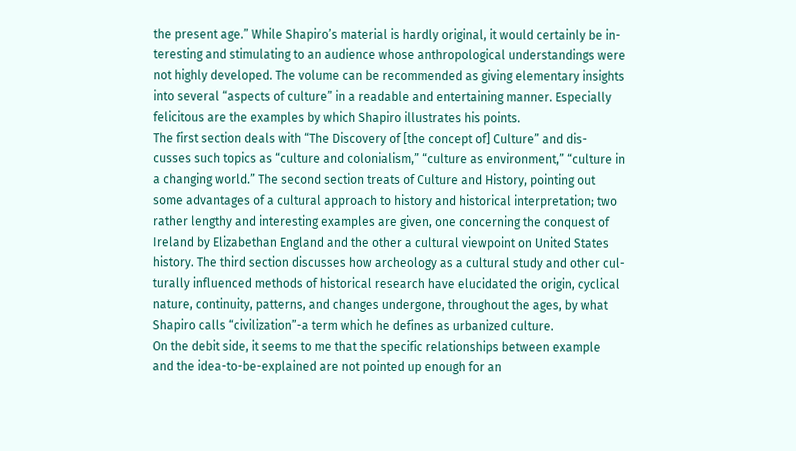the present age.” While Shapiro’s material is hardly original, it would certainly be in-
teresting and stimulating to an audience whose anthropological understandings were
not highly developed. The volume can be recommended as giving elementary insights
into several “aspects of culture” in a readable and entertaining manner. Especially
felicitous are the examples by which Shapiro illustrates his points.
The first section deals with “The Discovery of [the concept of] Culture” and dis-
cusses such topics as “culture and colonialism,” “culture as environment,” “culture in
a changing world.” The second section treats of Culture and History, pointing out
some advantages of a cultural approach to history and historical interpretation; two
rather lengthy and interesting examples are given, one concerning the conquest of
Ireland by Elizabethan England and the other a cultural viewpoint on United States
history. The third section discusses how archeology as a cultural study and other cul-
turally influenced methods of historical research have elucidated the origin, cyclical
nature, continuity, patterns, and changes undergone, throughout the ages, by what
Shapiro calls “civilization”-a term which he defines as urbanized culture.
On the debit side, it seems to me that the specific relationships between example
and the idea-to-be-explained are not pointed up enough for an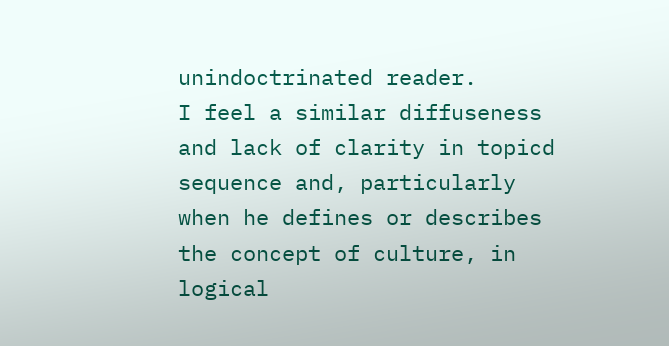unindoctrinated reader.
I feel a similar diffuseness and lack of clarity in topicd sequence and, particularly
when he defines or describes the concept of culture, in logical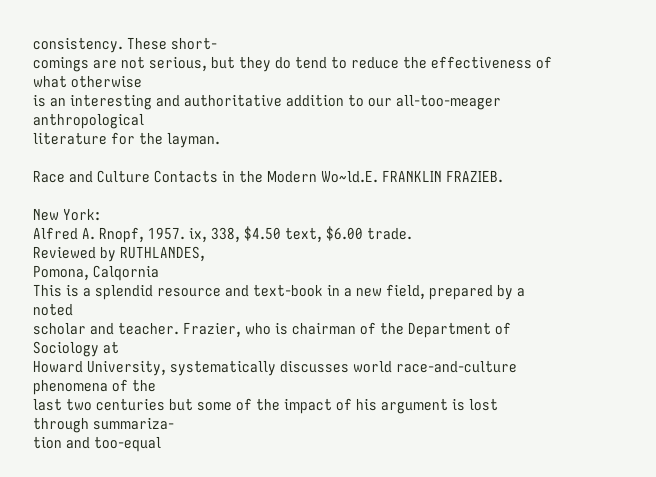consistency. These short-
comings are not serious, but they do tend to reduce the effectiveness of what otherwise
is an interesting and authoritative addition to our all-too-meager anthropological
literature for the layman.

Race and Culture Contacts in the Modern Wo~ld.E. FRANKLIN FRAZIEB.

New York:
Alfred A. Rnopf, 1957. ix, 338, $4.50 text, $6.00 trade.
Reviewed by RUTHLANDES,
Pomona, Calqornia
This is a splendid resource and text-book in a new field, prepared by a noted
scholar and teacher. Frazier, who is chairman of the Department of Sociology at
Howard University, systematically discusses world race-and-culture phenomena of the
last two centuries but some of the impact of his argument is lost through summariza-
tion and too-equal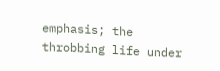emphasis; the throbbing life under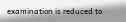examination is reduced to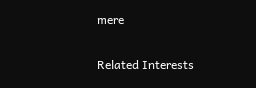mere

Related Interests